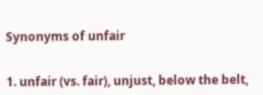Synonyms of unfair


1. unfair (vs. fair), unjust, below the belt,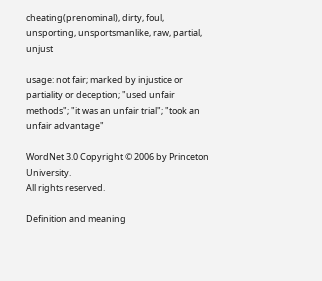cheating(prenominal), dirty, foul, unsporting, unsportsmanlike, raw, partial, unjust

usage: not fair; marked by injustice or partiality or deception; "used unfair methods"; "it was an unfair trial"; "took an unfair advantage"

WordNet 3.0 Copyright © 2006 by Princeton University.
All rights reserved.

Definition and meaning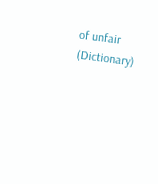of unfair (Dictionary)